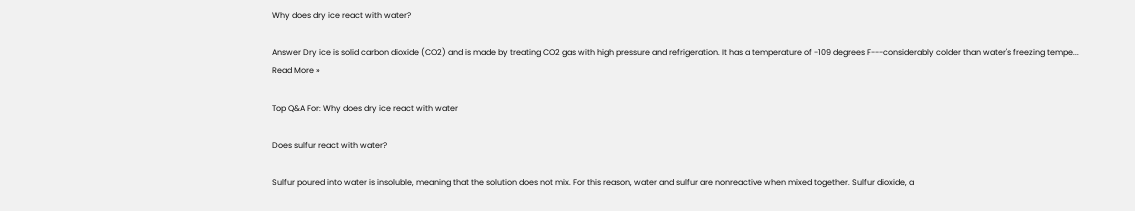Why does dry ice react with water?

Answer Dry ice is solid carbon dioxide (CO2) and is made by treating CO2 gas with high pressure and refrigeration. It has a temperature of -109 degrees F---considerably colder than water's freezing tempe... Read More »

Top Q&A For: Why does dry ice react with water

Does sulfur react with water?

Sulfur poured into water is insoluble, meaning that the solution does not mix. For this reason, water and sulfur are nonreactive when mixed together. Sulfur dioxide, a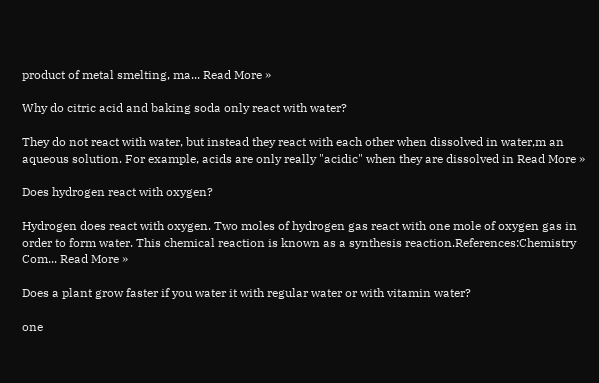product of metal smelting, ma... Read More »

Why do citric acid and baking soda only react with water?

They do not react with water, but instead they react with each other when dissolved in water,m an aqueous solution. For example, acids are only really "acidic" when they are dissolved in Read More »

Does hydrogen react with oxygen?

Hydrogen does react with oxygen. Two moles of hydrogen gas react with one mole of oxygen gas in order to form water. This chemical reaction is known as a synthesis reaction.References:Chemistry Com... Read More »

Does a plant grow faster if you water it with regular water or with vitamin water?

one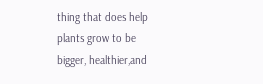thing that does help plants grow to be bigger, healthier,and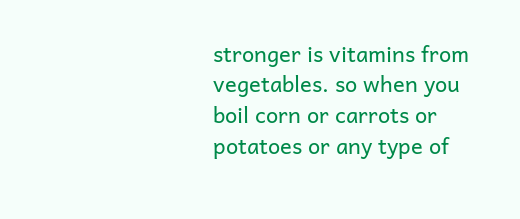stronger is vitamins from vegetables. so when you boil corn or carrots or potatoes or any type of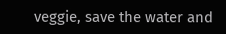veggie, save the water and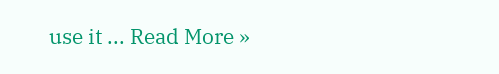use it ... Read More »